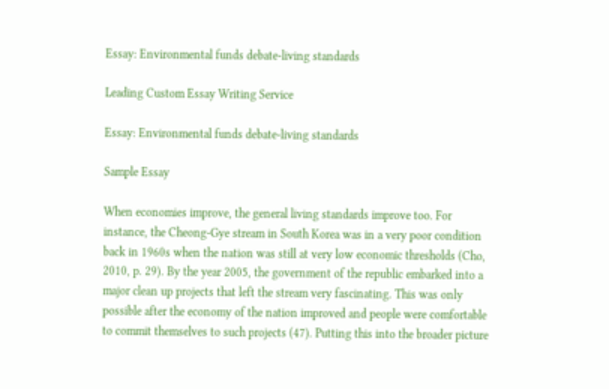Essay: Environmental funds debate-living standards

Leading Custom Essay Writing Service

Essay: Environmental funds debate-living standards

Sample Essay

When economies improve, the general living standards improve too. For instance, the Cheong-Gye stream in South Korea was in a very poor condition back in 1960s when the nation was still at very low economic thresholds (Cho, 2010, p. 29). By the year 2005, the government of the republic embarked into a major clean up projects that left the stream very fascinating. This was only possible after the economy of the nation improved and people were comfortable to commit themselves to such projects (47). Putting this into the broader picture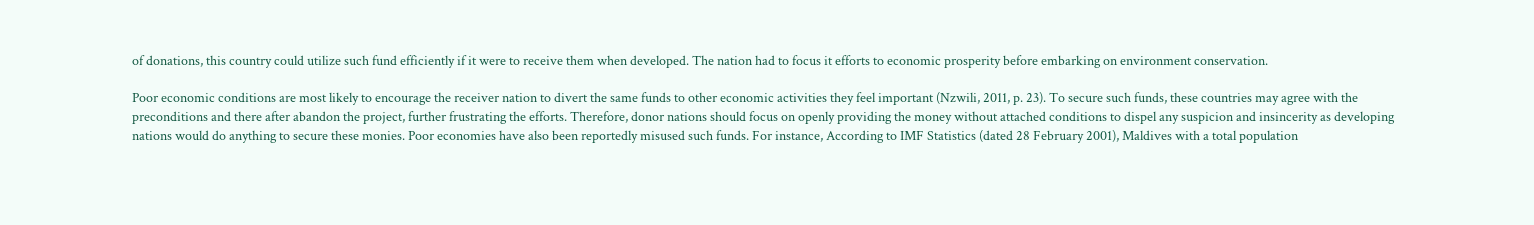of donations, this country could utilize such fund efficiently if it were to receive them when developed. The nation had to focus it efforts to economic prosperity before embarking on environment conservation.

Poor economic conditions are most likely to encourage the receiver nation to divert the same funds to other economic activities they feel important (Nzwili, 2011, p. 23). To secure such funds, these countries may agree with the preconditions and there after abandon the project, further frustrating the efforts. Therefore, donor nations should focus on openly providing the money without attached conditions to dispel any suspicion and insincerity as developing nations would do anything to secure these monies. Poor economies have also been reportedly misused such funds. For instance, According to IMF Statistics (dated 28 February 2001), Maldives with a total population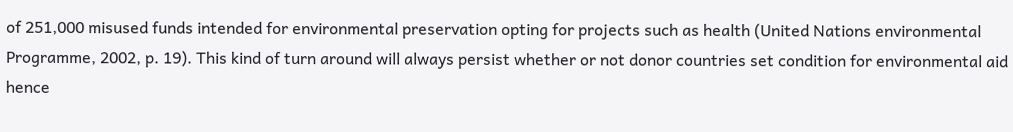of 251,000 misused funds intended for environmental preservation opting for projects such as health (United Nations environmental Programme, 2002, p. 19). This kind of turn around will always persist whether or not donor countries set condition for environmental aid hence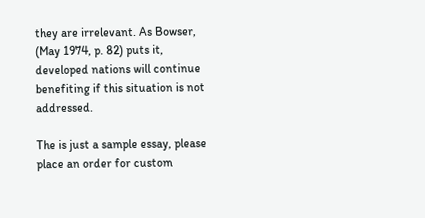they are irrelevant. As Bowser, (May 1974, p. 82) puts it, developed nations will continue benefiting if this situation is not addressed.

The is just a sample essay, please place an order for custom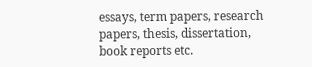essays, term papers, research papers, thesis, dissertation, book reports etc.